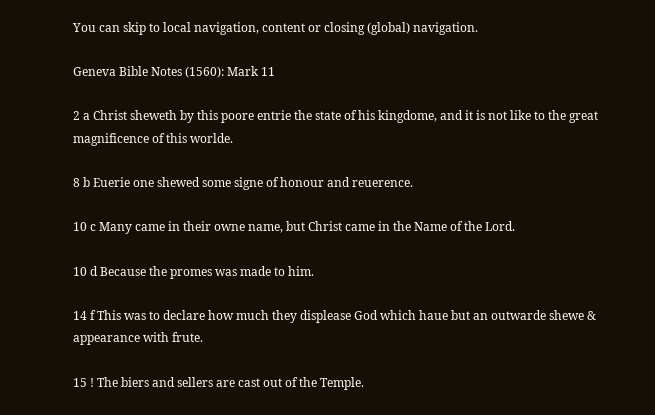You can skip to local navigation, content or closing (global) navigation.

Geneva Bible Notes (1560): Mark 11

2 a Christ sheweth by this poore entrie the state of his kingdome, and it is not like to the great magnificence of this worlde.

8 b Euerie one shewed some signe of honour and reuerence.

10 c Many came in their owne name, but Christ came in the Name of the Lord.

10 d Because the promes was made to him.

14 f This was to declare how much they displease God which haue but an outwarde shewe & appearance with frute.

15 ! The biers and sellers are cast out of the Temple.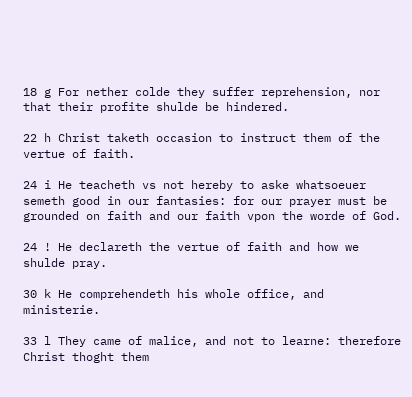18 g For nether colde they suffer reprehension, nor that their profite shulde be hindered.

22 h Christ taketh occasion to instruct them of the vertue of faith.

24 i He teacheth vs not hereby to aske whatsoeuer semeth good in our fantasies: for our prayer must be grounded on faith and our faith vpon the worde of God.

24 ! He declareth the vertue of faith and how we shulde pray.

30 k He comprehendeth his whole office, and ministerie.

33 l They came of malice, and not to learne: therefore Christ thoght them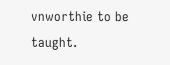vnworthie to be taught.